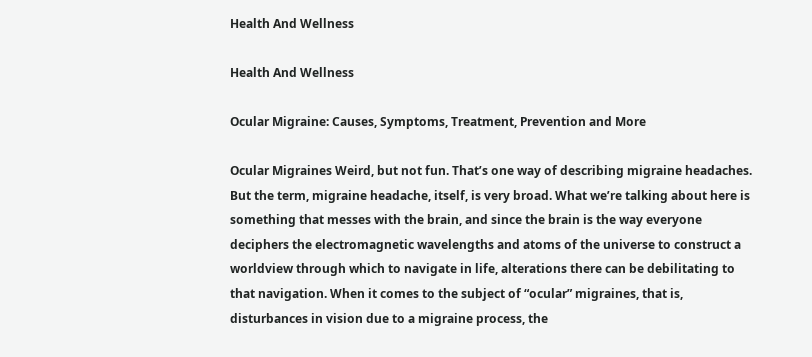Health And Wellness

Health And Wellness

Ocular Migraine: Causes, Symptoms, Treatment, Prevention and More

Ocular Migraines Weird, but not fun. That’s one way of describing migraine headaches. But the term, migraine headache, itself, is very broad. What we’re talking about here is something that messes with the brain, and since the brain is the way everyone deciphers the electromagnetic wavelengths and atoms of the universe to construct a worldview through which to navigate in life, alterations there can be debilitating to that navigation. When it comes to the subject of “ocular” migraines, that is, disturbances in vision due to a migraine process, the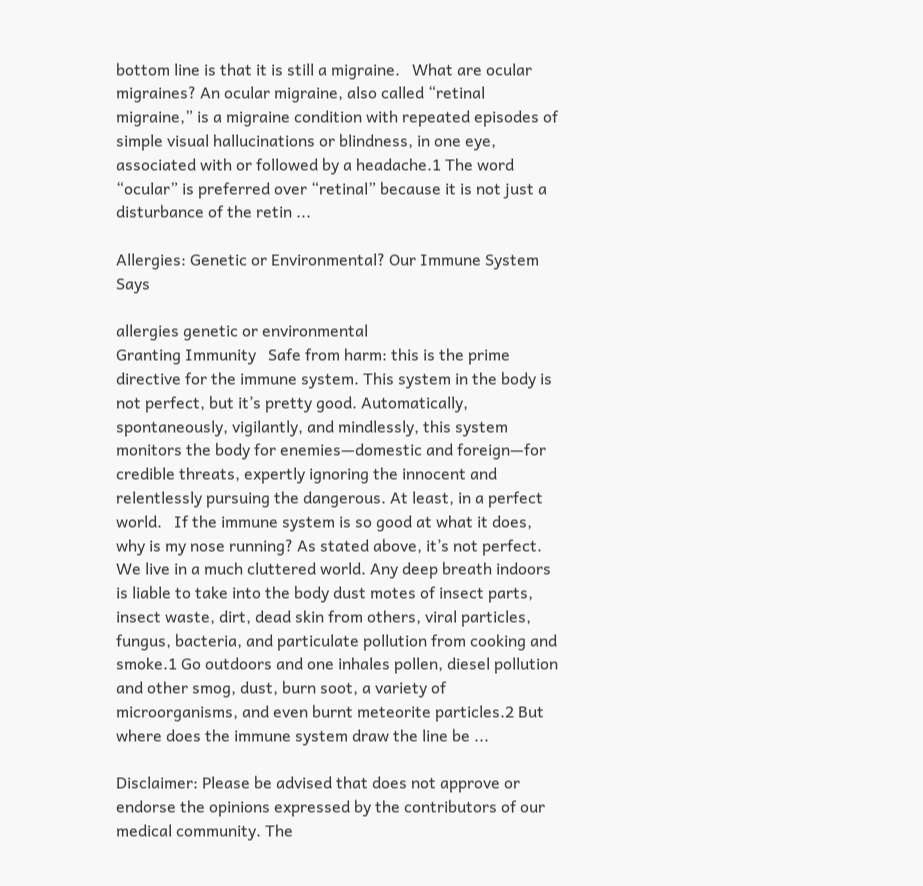bottom line is that it is still a migraine.   What are ocular migraines? An ocular migraine, also called “retinal migraine,” is a migraine condition with repeated episodes of simple visual hallucinations or blindness, in one eye, associated with or followed by a headache.1 The word “ocular” is preferred over “retinal” because it is not just a disturbance of the retin ...

Allergies: Genetic or Environmental? Our Immune System Says

allergies genetic or environmental
Granting Immunity   Safe from harm: this is the prime directive for the immune system. This system in the body is not perfect, but it’s pretty good. Automatically, spontaneously, vigilantly, and mindlessly, this system monitors the body for enemies—domestic and foreign—for credible threats, expertly ignoring the innocent and relentlessly pursuing the dangerous. At least, in a perfect world.   If the immune system is so good at what it does, why is my nose running? As stated above, it’s not perfect. We live in a much cluttered world. Any deep breath indoors is liable to take into the body dust motes of insect parts, insect waste, dirt, dead skin from others, viral particles, fungus, bacteria, and particulate pollution from cooking and smoke.1 Go outdoors and one inhales pollen, diesel pollution and other smog, dust, burn soot, a variety of microorganisms, and even burnt meteorite particles.2 But where does the immune system draw the line be ...

Disclaimer: Please be advised that does not approve or endorse the opinions expressed by the contributors of our medical community. The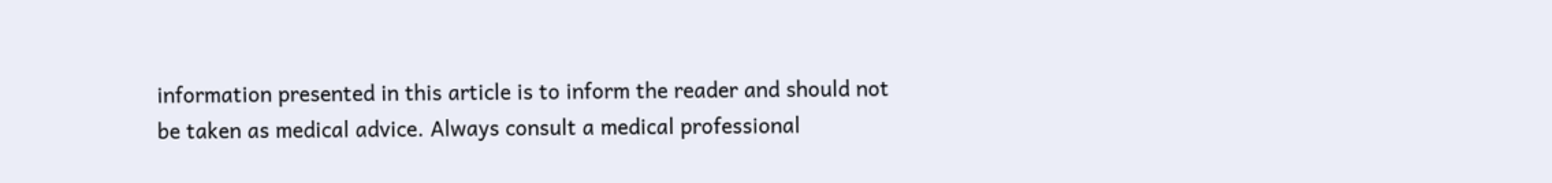information presented in this article is to inform the reader and should not be taken as medical advice. Always consult a medical professional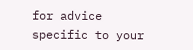for advice specific to your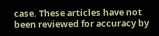case. These articles have not been reviewed for accuracy by